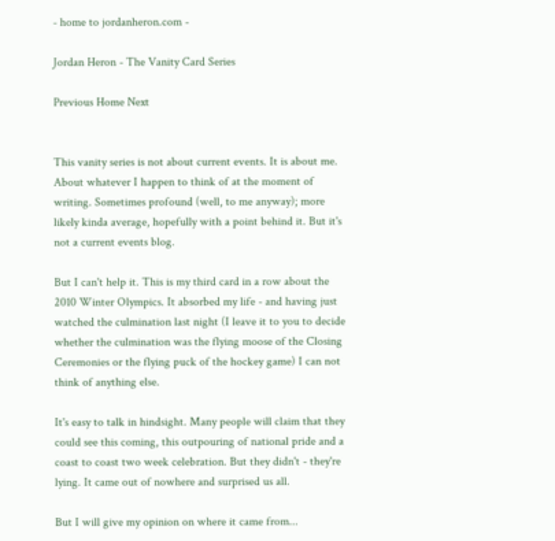- home to jordanheron.com -

Jordan Heron - The Vanity Card Series

Previous Home Next


This vanity series is not about current events. It is about me. About whatever I happen to think of at the moment of writing. Sometimes profound (well, to me anyway); more likely kinda average, hopefully with a point behind it. But it's not a current events blog.

But I can't help it. This is my third card in a row about the 2010 Winter Olympics. It absorbed my life - and having just watched the culmination last night (I leave it to you to decide whether the culmination was the flying moose of the Closing Ceremonies or the flying puck of the hockey game) I can not think of anything else.

It's easy to talk in hindsight. Many people will claim that they could see this coming, this outpouring of national pride and a coast to coast two week celebration. But they didn't - they're lying. It came out of nowhere and surprised us all.

But I will give my opinion on where it came from...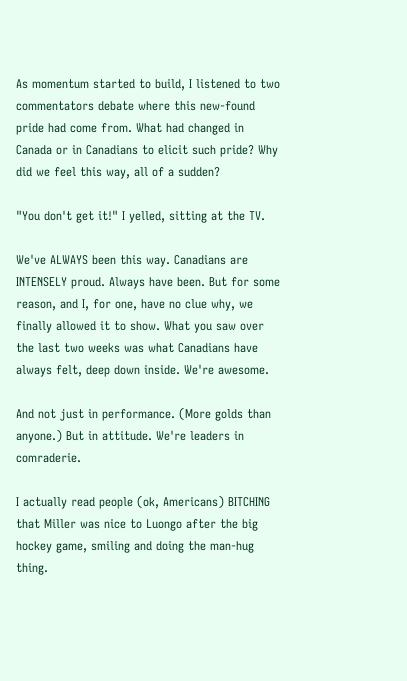As momentum started to build, I listened to two commentators debate where this new-found pride had come from. What had changed in Canada or in Canadians to elicit such pride? Why did we feel this way, all of a sudden?

"You don't get it!" I yelled, sitting at the TV.

We've ALWAYS been this way. Canadians are INTENSELY proud. Always have been. But for some reason, and I, for one, have no clue why, we finally allowed it to show. What you saw over the last two weeks was what Canadians have always felt, deep down inside. We're awesome.

And not just in performance. (More golds than anyone.) But in attitude. We're leaders in comraderie.

I actually read people (ok, Americans) BITCHING that Miller was nice to Luongo after the big hockey game, smiling and doing the man-hug thing.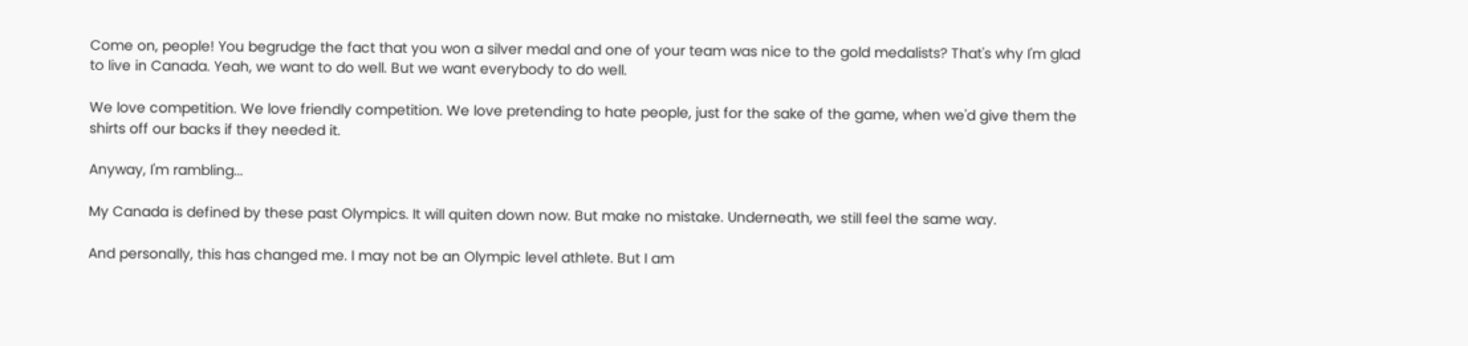Come on, people! You begrudge the fact that you won a silver medal and one of your team was nice to the gold medalists? That's why I'm glad to live in Canada. Yeah, we want to do well. But we want everybody to do well.

We love competition. We love friendly competition. We love pretending to hate people, just for the sake of the game, when we'd give them the shirts off our backs if they needed it.

Anyway, I'm rambling...

My Canada is defined by these past Olympics. It will quiten down now. But make no mistake. Underneath, we still feel the same way.

And personally, this has changed me. I may not be an Olympic level athlete. But I am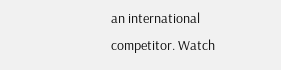an international competitor. Watch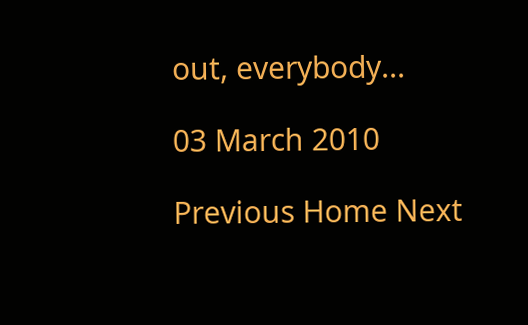out, everybody...

03 March 2010

Previous Home Next